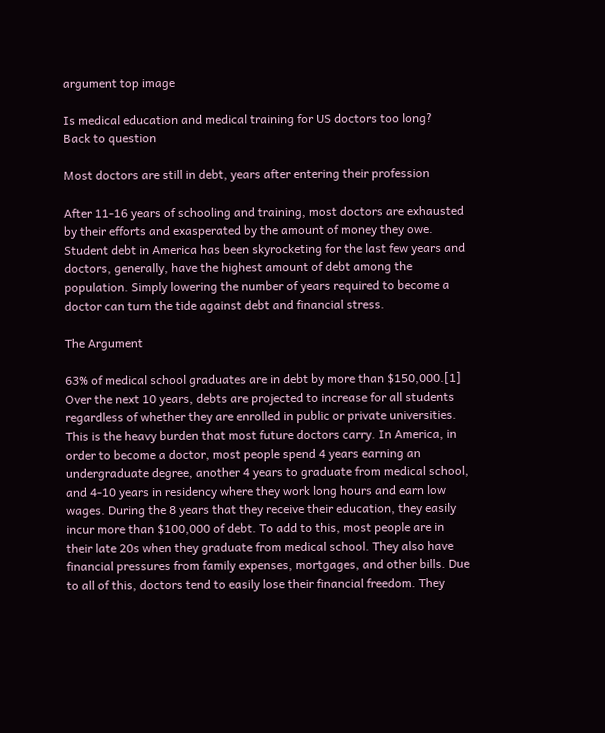argument top image

Is medical education and medical training for US doctors too long?
Back to question

Most doctors are still in debt, years after entering their profession

After 11-16 years of schooling and training, most doctors are exhausted by their efforts and exasperated by the amount of money they owe. Student debt in America has been skyrocketing for the last few years and doctors, generally, have the highest amount of debt among the population. Simply lowering the number of years required to become a doctor can turn the tide against debt and financial stress.

The Argument

63% of medical school graduates are in debt by more than $150,000.[1] Over the next 10 years, debts are projected to increase for all students regardless of whether they are enrolled in public or private universities. This is the heavy burden that most future doctors carry. In America, in order to become a doctor, most people spend 4 years earning an undergraduate degree, another 4 years to graduate from medical school, and 4-10 years in residency where they work long hours and earn low wages. During the 8 years that they receive their education, they easily incur more than $100,000 of debt. To add to this, most people are in their late 20s when they graduate from medical school. They also have financial pressures from family expenses, mortgages, and other bills. Due to all of this, doctors tend to easily lose their financial freedom. They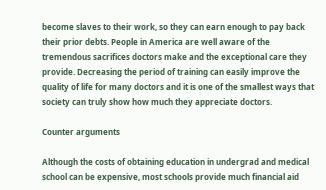become slaves to their work, so they can earn enough to pay back their prior debts. People in America are well aware of the tremendous sacrifices doctors make and the exceptional care they provide. Decreasing the period of training can easily improve the quality of life for many doctors and it is one of the smallest ways that society can truly show how much they appreciate doctors.

Counter arguments

Although the costs of obtaining education in undergrad and medical school can be expensive, most schools provide much financial aid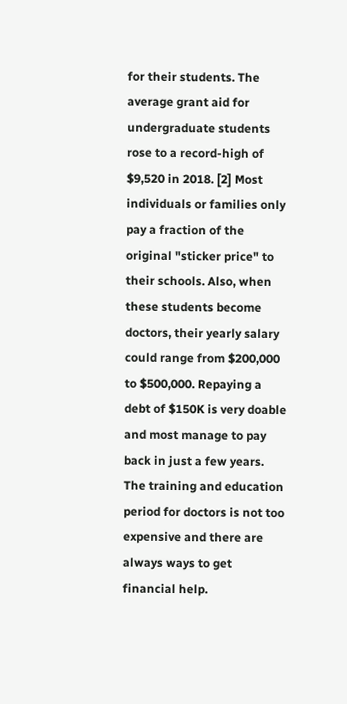for their students. The average grant aid for undergraduate students rose to a record-high of $9,520 in 2018. [2] Most individuals or families only pay a fraction of the original "sticker price" to their schools. Also, when these students become doctors, their yearly salary could range from $200,000 to $500,000. Repaying a debt of $150K is very doable and most manage to pay back in just a few years. The training and education period for doctors is not too expensive and there are always ways to get financial help.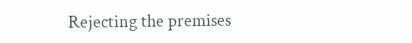Rejecting the premises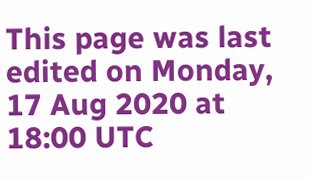This page was last edited on Monday, 17 Aug 2020 at 18:00 UTC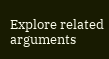Explore related arguments